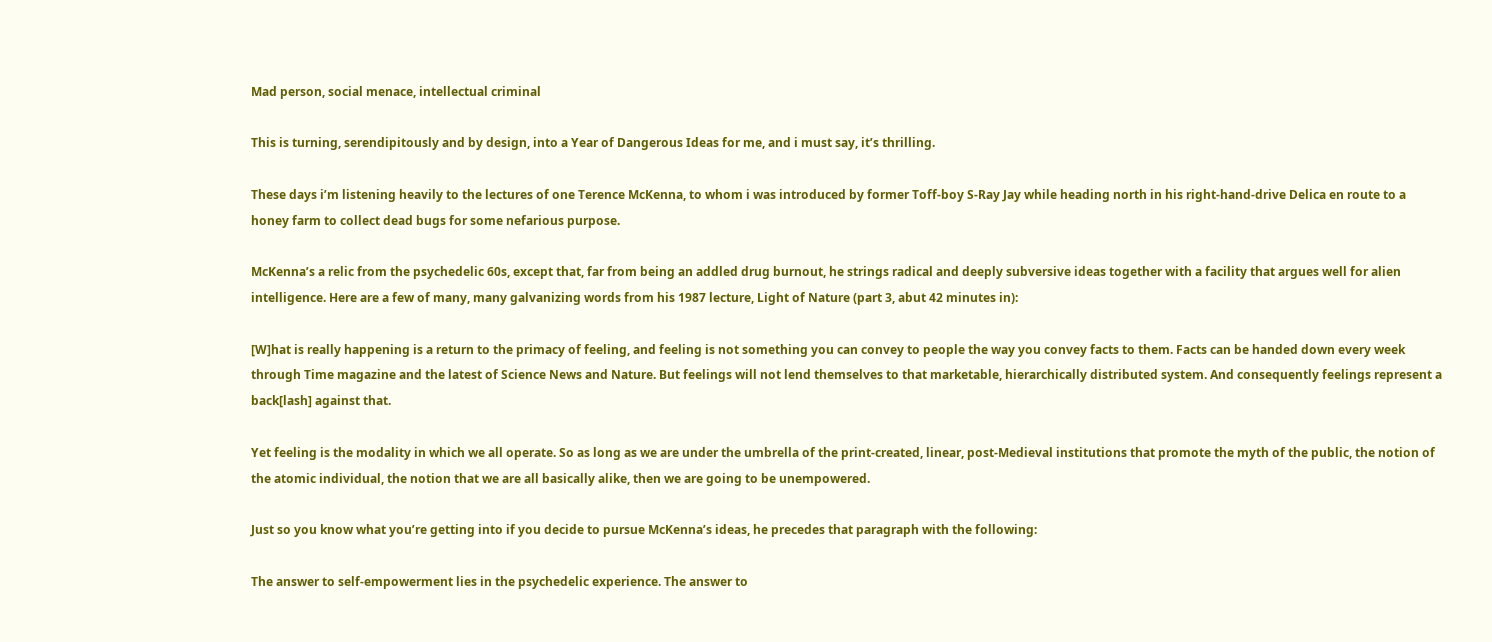Mad person, social menace, intellectual criminal

This is turning, serendipitously and by design, into a Year of Dangerous Ideas for me, and i must say, it’s thrilling.

These days i’m listening heavily to the lectures of one Terence McKenna, to whom i was introduced by former Toff-boy S-Ray Jay while heading north in his right-hand-drive Delica en route to a honey farm to collect dead bugs for some nefarious purpose.

McKenna’s a relic from the psychedelic 60s, except that, far from being an addled drug burnout, he strings radical and deeply subversive ideas together with a facility that argues well for alien intelligence. Here are a few of many, many galvanizing words from his 1987 lecture, Light of Nature (part 3, abut 42 minutes in):

[W]hat is really happening is a return to the primacy of feeling, and feeling is not something you can convey to people the way you convey facts to them. Facts can be handed down every week through Time magazine and the latest of Science News and Nature. But feelings will not lend themselves to that marketable, hierarchically distributed system. And consequently feelings represent a back[lash] against that.

Yet feeling is the modality in which we all operate. So as long as we are under the umbrella of the print-created, linear, post-Medieval institutions that promote the myth of the public, the notion of the atomic individual, the notion that we are all basically alike, then we are going to be unempowered.

Just so you know what you’re getting into if you decide to pursue McKenna’s ideas, he precedes that paragraph with the following:

The answer to self-empowerment lies in the psychedelic experience. The answer to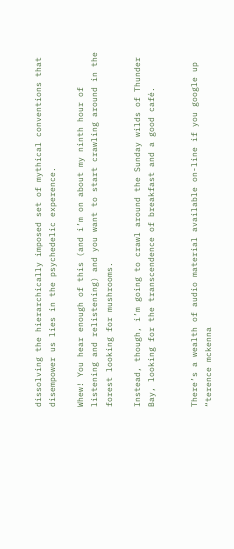dissolving the hierarchically imposed set of mythical conventions that disempower us lies in the psychedelic experence.

Whew! You hear enough of this (and i’m on about my ninth hour of listening and relistening) and you want to start crawling around in the forest looking for mushrooms.

Instead, though, i’m going to crawl around the Sunday wilds of Thunder Bay, looking for the transcendence of breakfast and a good café.


There’s a wealth of audio material available on-line if you google up “terence mckenna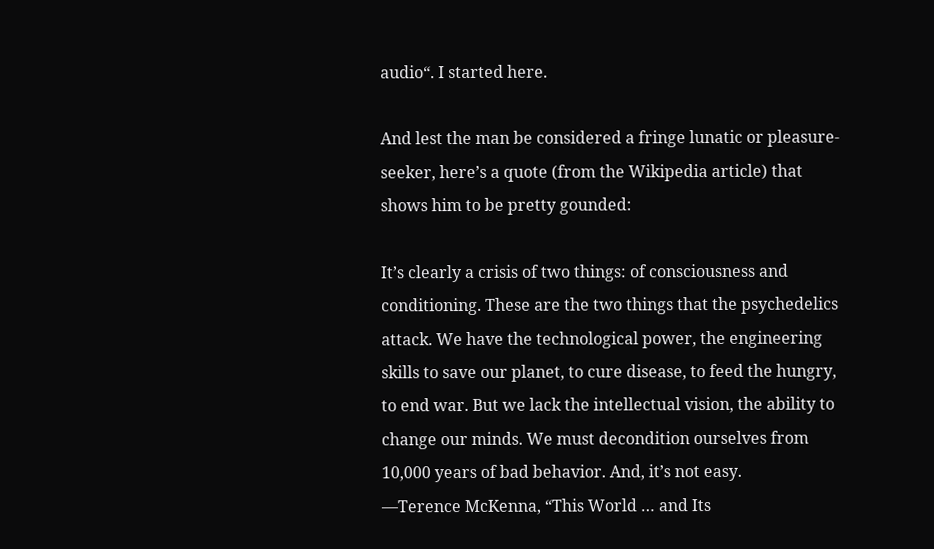audio“. I started here.

And lest the man be considered a fringe lunatic or pleasure-seeker, here’s a quote (from the Wikipedia article) that shows him to be pretty gounded:

It’s clearly a crisis of two things: of consciousness and conditioning. These are the two things that the psychedelics attack. We have the technological power, the engineering skills to save our planet, to cure disease, to feed the hungry, to end war. But we lack the intellectual vision, the ability to change our minds. We must decondition ourselves from 10,000 years of bad behavior. And, it’s not easy.
—Terence McKenna, “This World … and Its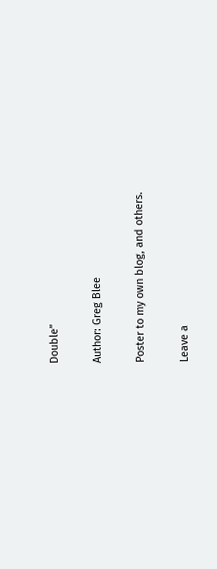Double”

Author: Greg Blee

Poster to my own blog, and others.

Leave a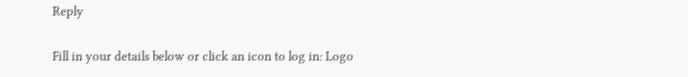Reply

Fill in your details below or click an icon to log in: Logo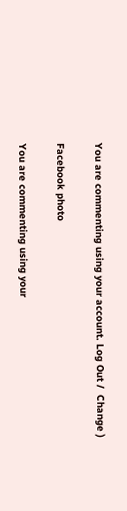You are commenting using your account. Log Out /  Change )

Facebook photo

You are commenting using your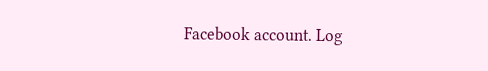Facebook account. Log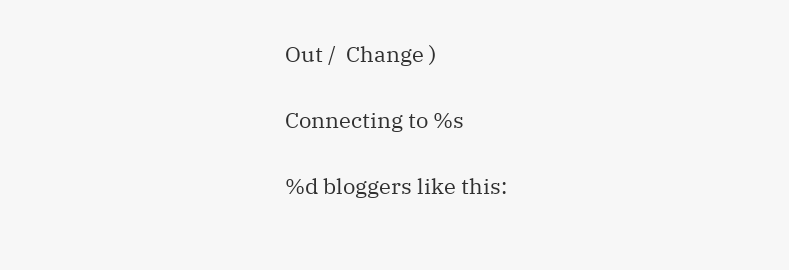Out /  Change )

Connecting to %s

%d bloggers like this: